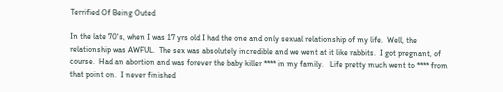Terrified Of Being Outed

In the late 70's, when I was 17 yrs old I had the one and only sexual relationship of my life.  Well, the relationship was AWFUL.  The sex was absolutely incredible and we went at it like rabbits.  I got pregnant, of course.  Had an abortion and was forever the baby killer **** in my family.   Life pretty much went to **** from that point on.  I never finished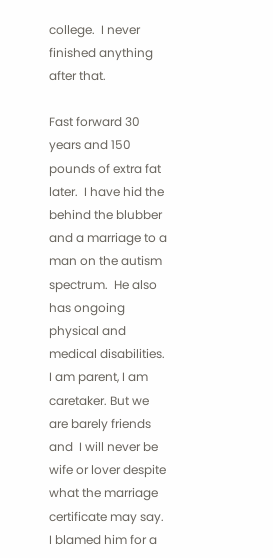college.  I never finished anything after that.

Fast forward 30 years and 150 pounds of extra fat later.  I have hid the behind the blubber and a marriage to a man on the autism spectrum.  He also has ongoing physical and medical disabilities. I am parent, I am caretaker. But we are barely friends and  I will never be wife or lover despite what the marriage certificate may say.   I blamed him for a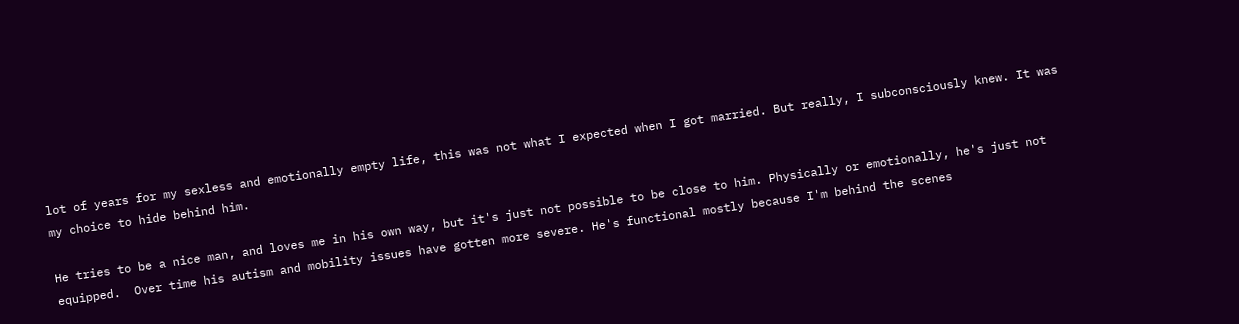lot of years for my sexless and emotionally empty life, this was not what I expected when I got married. But really, I subconsciously knew. It was my choice to hide behind him.

He tries to be a nice man, and loves me in his own way, but it's just not possible to be close to him. Physically or emotionally, he's just not equipped.  Over time his autism and mobility issues have gotten more severe. He's functional mostly because I'm behind the scenes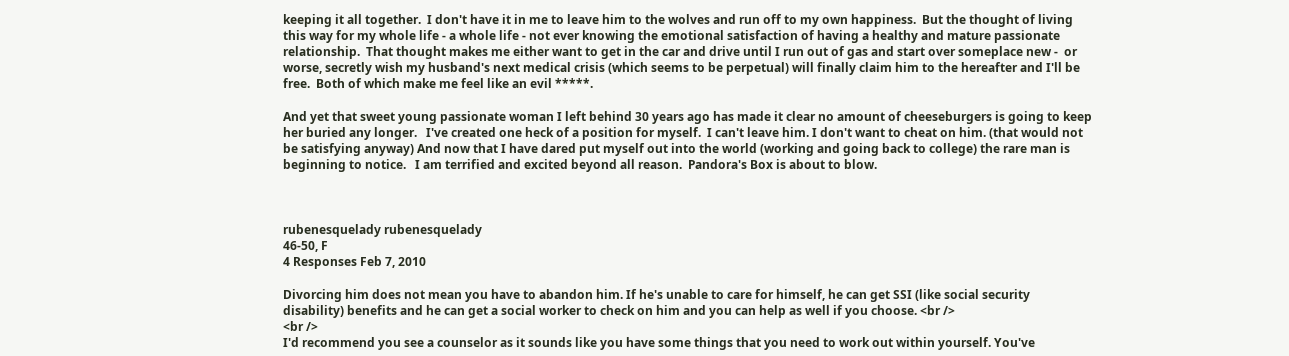keeping it all together.  I don't have it in me to leave him to the wolves and run off to my own happiness.  But the thought of living this way for my whole life - a whole life - not ever knowing the emotional satisfaction of having a healthy and mature passionate relationship.  That thought makes me either want to get in the car and drive until I run out of gas and start over someplace new -  or worse, secretly wish my husband's next medical crisis (which seems to be perpetual) will finally claim him to the hereafter and I'll be free.  Both of which make me feel like an evil *****.

And yet that sweet young passionate woman I left behind 30 years ago has made it clear no amount of cheeseburgers is going to keep her buried any longer.   I've created one heck of a position for myself.  I can't leave him. I don't want to cheat on him. (that would not be satisfying anyway) And now that I have dared put myself out into the world (working and going back to college) the rare man is beginning to notice.   I am terrified and excited beyond all reason.  Pandora's Box is about to blow.



rubenesquelady rubenesquelady
46-50, F
4 Responses Feb 7, 2010

Divorcing him does not mean you have to abandon him. If he's unable to care for himself, he can get SSI (like social security disability) benefits and he can get a social worker to check on him and you can help as well if you choose. <br />
<br />
I'd recommend you see a counselor as it sounds like you have some things that you need to work out within yourself. You've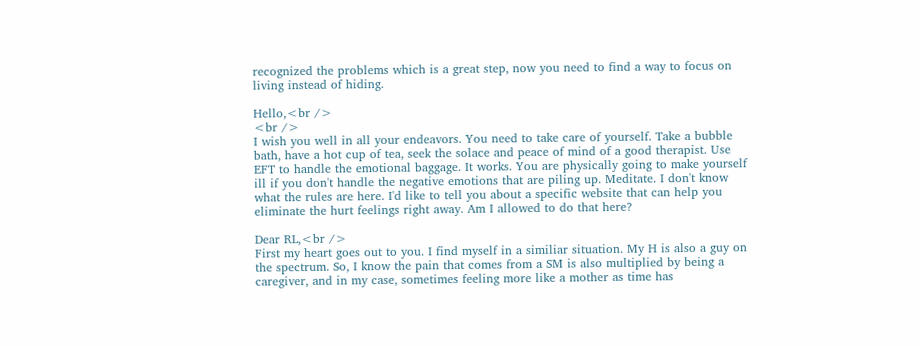recognized the problems which is a great step, now you need to find a way to focus on living instead of hiding.

Hello,<br />
<br />
I wish you well in all your endeavors. You need to take care of yourself. Take a bubble bath, have a hot cup of tea, seek the solace and peace of mind of a good therapist. Use EFT to handle the emotional baggage. It works. You are physically going to make yourself ill if you don't handle the negative emotions that are piling up. Meditate. I don't know what the rules are here. I'd like to tell you about a specific website that can help you eliminate the hurt feelings right away. Am I allowed to do that here?

Dear RL,<br />
First my heart goes out to you. I find myself in a similiar situation. My H is also a guy on the spectrum. So, I know the pain that comes from a SM is also multiplied by being a caregiver, and in my case, sometimes feeling more like a mother as time has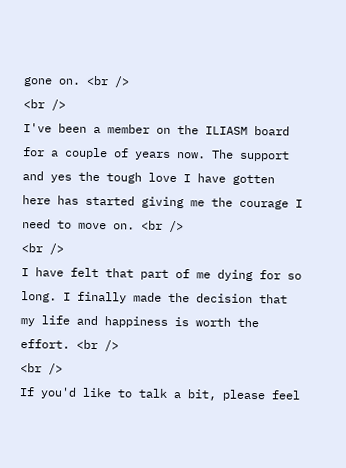gone on. <br />
<br />
I've been a member on the ILIASM board for a couple of years now. The support and yes the tough love I have gotten here has started giving me the courage I need to move on. <br />
<br />
I have felt that part of me dying for so long. I finally made the decision that my life and happiness is worth the effort. <br />
<br />
If you'd like to talk a bit, please feel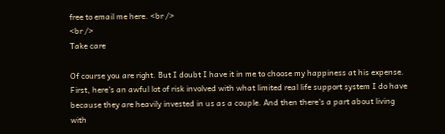free to email me here. <br />
<br />
Take care

Of course you are right. But I doubt I have it in me to choose my happiness at his expense. First, here's an awful lot of risk involved with what limited real life support system I do have because they are heavily invested in us as a couple. And then there's a part about living with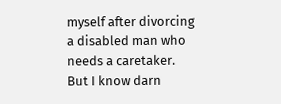myself after divorcing a disabled man who needs a caretaker. But I know darn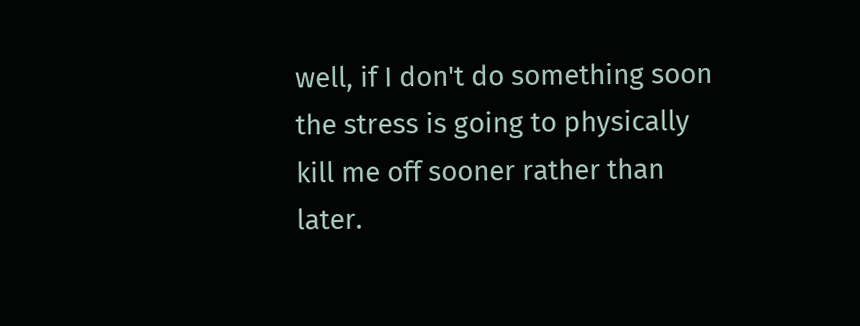well, if I don't do something soon the stress is going to physically kill me off sooner rather than later.